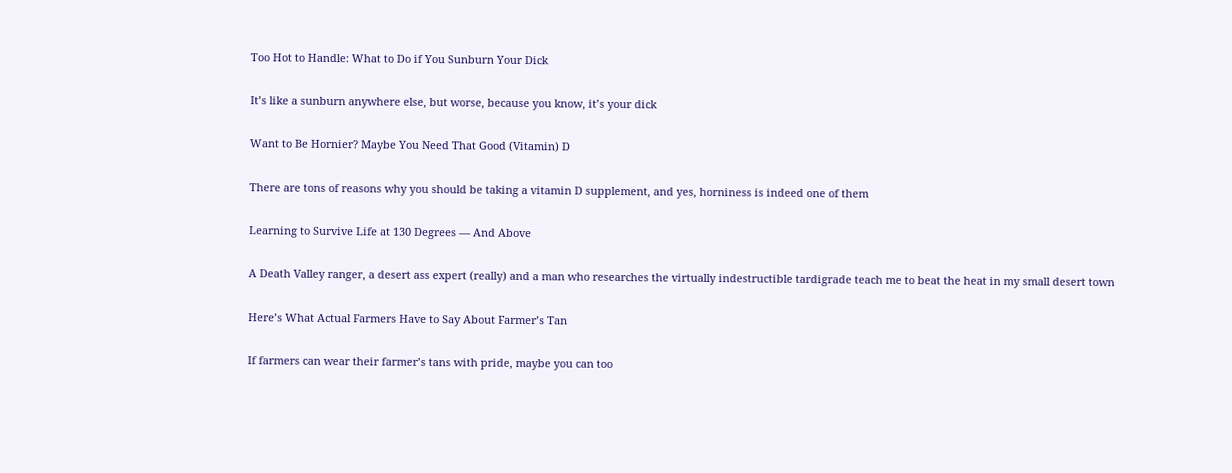Too Hot to Handle: What to Do if You Sunburn Your Dick

It’s like a sunburn anywhere else, but worse, because you know, it’s your dick

Want to Be Hornier? Maybe You Need That Good (Vitamin) D

There are tons of reasons why you should be taking a vitamin D supplement, and yes, horniness is indeed one of them

Learning to Survive Life at 130 Degrees — And Above

A Death Valley ranger, a desert ass expert (really) and a man who researches the virtually indestructible tardigrade teach me to beat the heat in my small desert town

Here’s What Actual Farmers Have to Say About Farmer’s Tan

If farmers can wear their farmer’s tans with pride, maybe you can too